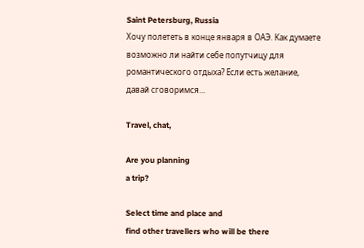Saint Petersburg, Russia
Хочу полететь в конце января в ОАЭ. Как думаете возможно ли найти себе попутчицу для романтического отдыха? Если есть желание, давай сговоримся...

Travel, chat,

Are you planning
a trip?

Select time and place and
find other travellers who will be there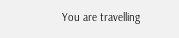You are travelling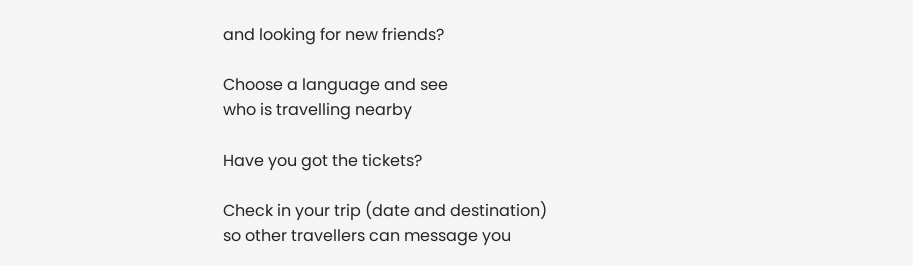and looking for new friends?

Choose a language and see
who is travelling nearby

Have you got the tickets?

Check in your trip (date and destination)
so other travellers can message you